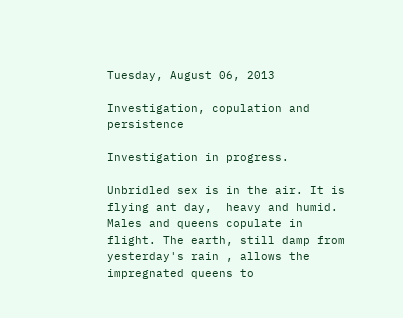Tuesday, August 06, 2013

Investigation, copulation and persistence

Investigation in progress.

Unbridled sex is in the air. It is flying ant day,  heavy and humid. Males and queens copulate in flight. The earth, still damp from yesterday's rain , allows the  impregnated queens to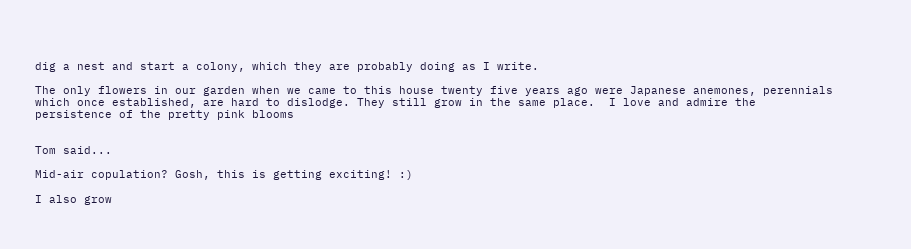dig a nest and start a colony, which they are probably doing as I write.

The only flowers in our garden when we came to this house twenty five years ago were Japanese anemones, perennials which once established, are hard to dislodge. They still grow in the same place.  I love and admire the persistence of the pretty pink blooms


Tom said...

Mid-air copulation? Gosh, this is getting exciting! :)

I also grow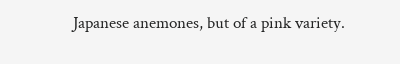Japanese anemones, but of a pink variety.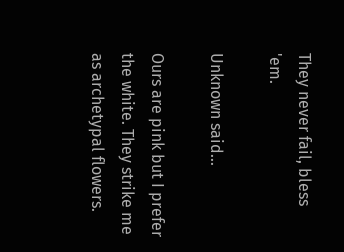They never fail, bless 'em.

Unknown said...

Ours are pink but I prefer the white. They strike me as archetypal flowers.